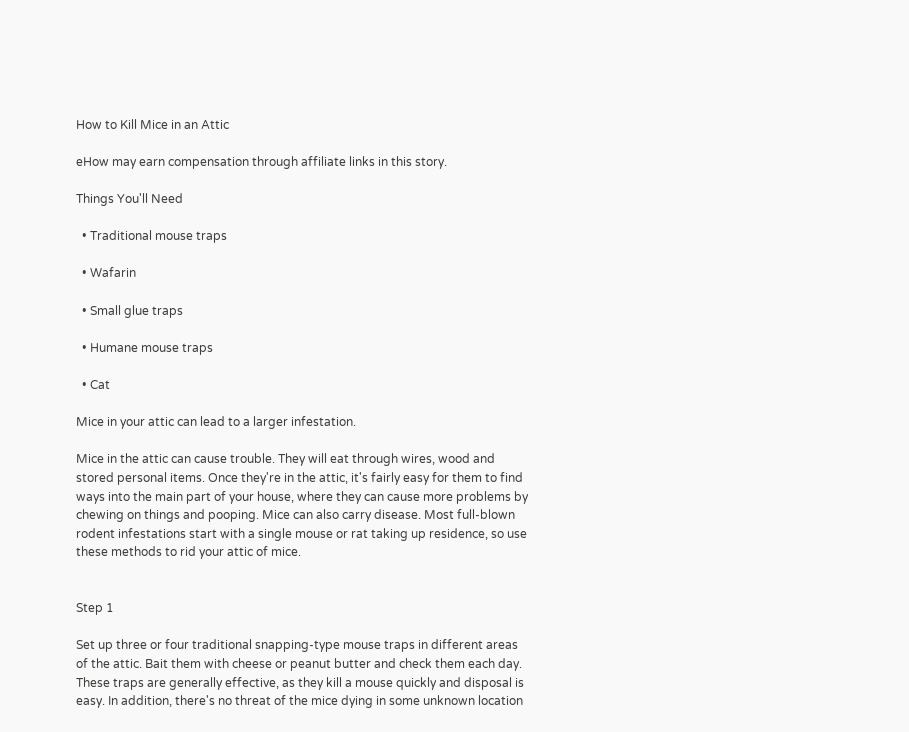How to Kill Mice in an Attic

eHow may earn compensation through affiliate links in this story.

Things You'll Need

  • Traditional mouse traps

  • Wafarin

  • Small glue traps

  • Humane mouse traps

  • Cat

Mice in your attic can lead to a larger infestation.

Mice in the attic can cause trouble. They will eat through wires, wood and stored personal items. Once they're in the attic, it's fairly easy for them to find ways into the main part of your house, where they can cause more problems by chewing on things and pooping. Mice can also carry disease. Most full-blown rodent infestations start with a single mouse or rat taking up residence, so use these methods to rid your attic of mice.


Step 1

Set up three or four traditional snapping-type mouse traps in different areas of the attic. Bait them with cheese or peanut butter and check them each day. These traps are generally effective, as they kill a mouse quickly and disposal is easy. In addition, there's no threat of the mice dying in some unknown location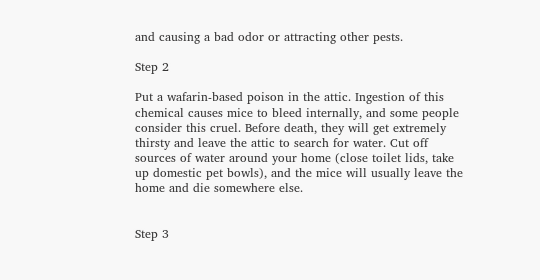and causing a bad odor or attracting other pests.

Step 2

Put a wafarin-based poison in the attic. Ingestion of this chemical causes mice to bleed internally, and some people consider this cruel. Before death, they will get extremely thirsty and leave the attic to search for water. Cut off sources of water around your home (close toilet lids, take up domestic pet bowls), and the mice will usually leave the home and die somewhere else.


Step 3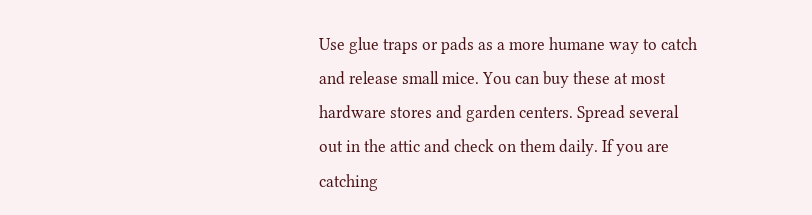Use glue traps or pads as a more humane way to catch and release small mice. You can buy these at most hardware stores and garden centers. Spread several out in the attic and check on them daily. If you are catching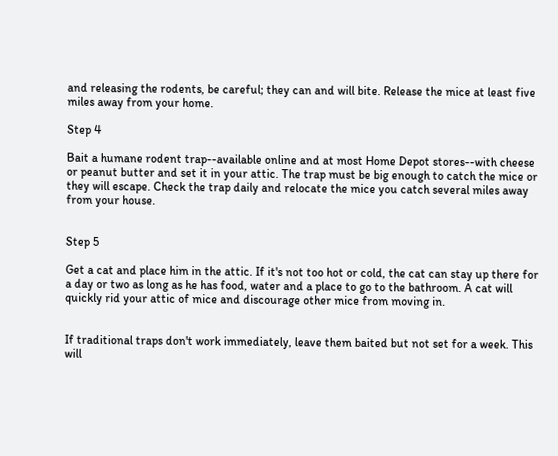and releasing the rodents, be careful; they can and will bite. Release the mice at least five miles away from your home.

Step 4

Bait a humane rodent trap--available online and at most Home Depot stores--with cheese or peanut butter and set it in your attic. The trap must be big enough to catch the mice or they will escape. Check the trap daily and relocate the mice you catch several miles away from your house.


Step 5

Get a cat and place him in the attic. If it's not too hot or cold, the cat can stay up there for a day or two as long as he has food, water and a place to go to the bathroom. A cat will quickly rid your attic of mice and discourage other mice from moving in.


If traditional traps don't work immediately, leave them baited but not set for a week. This will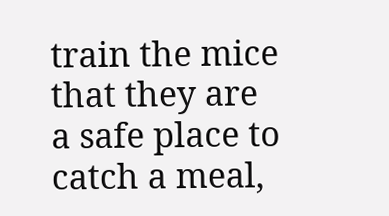train the mice that they are a safe place to catch a meal,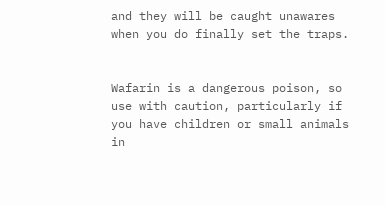and they will be caught unawares when you do finally set the traps.


Wafarin is a dangerous poison, so use with caution, particularly if you have children or small animals in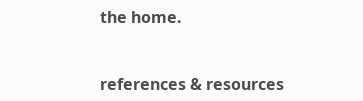the home.


references & resources